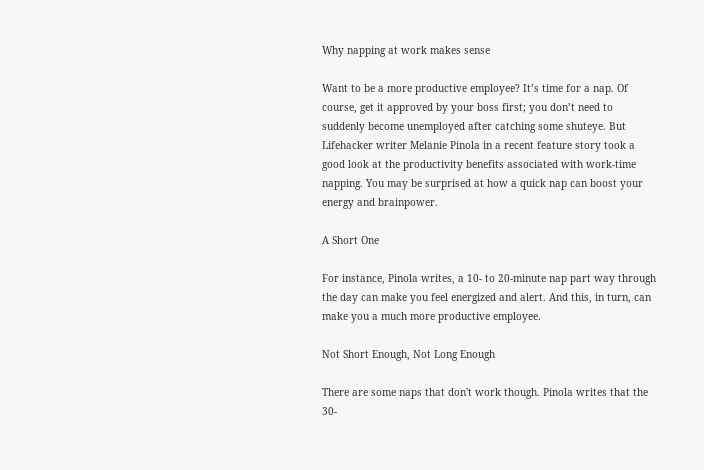Why napping at work makes sense

Want to be a more productive employee? It’s time for a nap. Of course, get it approved by your boss first; you don’t need to suddenly become unemployed after catching some shuteye. But Lifehacker writer Melanie Pinola in a recent feature story took a good look at the productivity benefits associated with work-time napping. You may be surprised at how a quick nap can boost your energy and brainpower.

A Short One

For instance, Pinola writes, a 10- to 20-minute nap part way through the day can make you feel energized and alert. And this, in turn, can make you a much more productive employee.

Not Short Enough, Not Long Enough

There are some naps that don't work though. Pinola writes that the 30-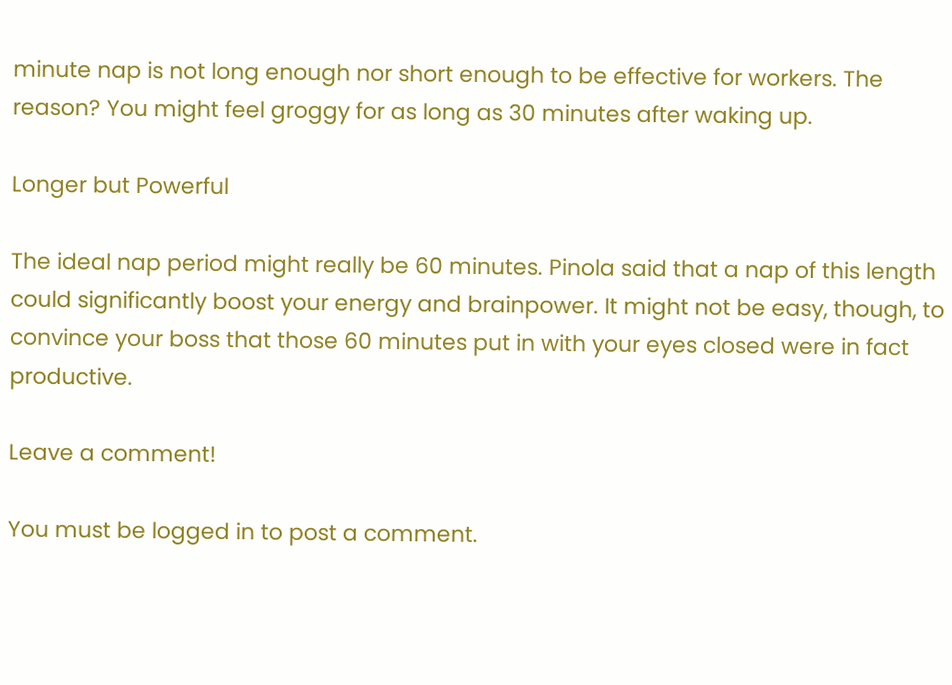minute nap is not long enough nor short enough to be effective for workers. The reason? You might feel groggy for as long as 30 minutes after waking up.

Longer but Powerful

The ideal nap period might really be 60 minutes. Pinola said that a nap of this length could significantly boost your energy and brainpower. It might not be easy, though, to convince your boss that those 60 minutes put in with your eyes closed were in fact productive.

Leave a comment!

You must be logged in to post a comment.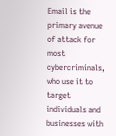Email is the primary avenue of attack for most cybercriminals, who use it to target individuals and businesses with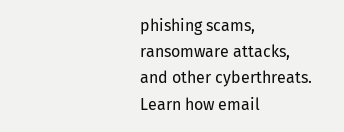phishing scams, ransomware attacks, and other cyberthreats. Learn how email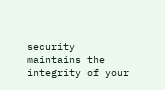security maintains the integrity of your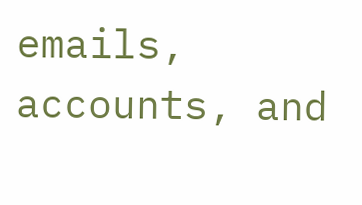emails, accounts, and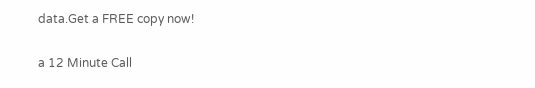data.Get a FREE copy now!

a 12 Minute Call